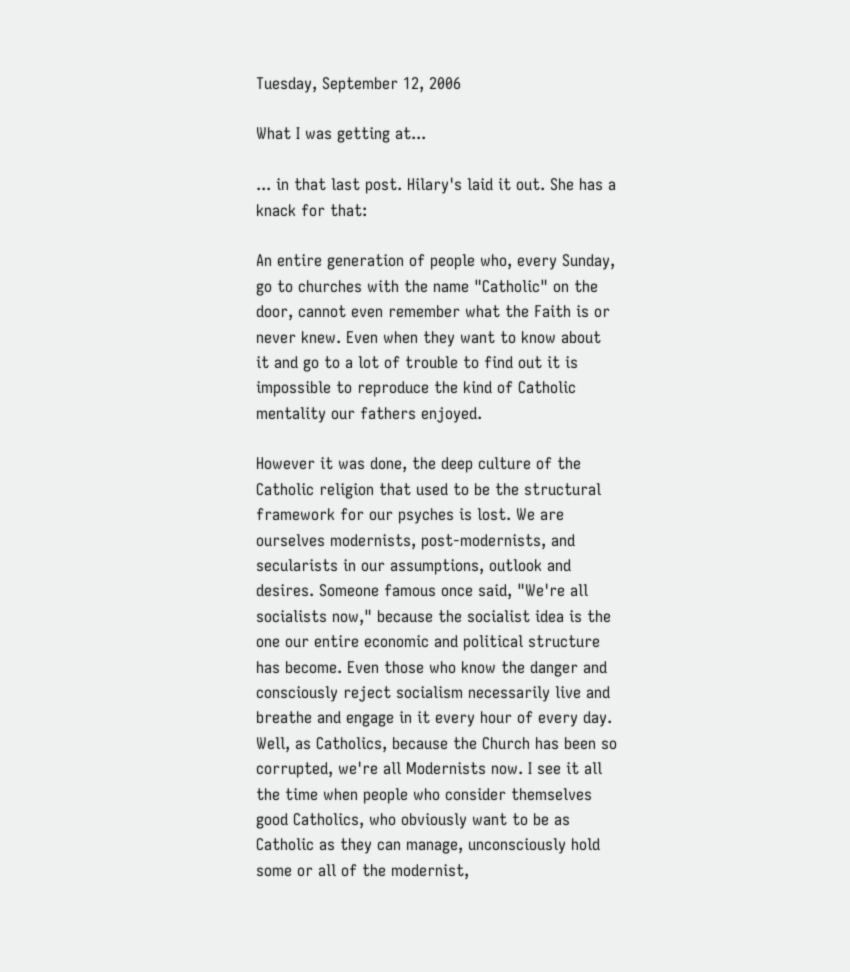Tuesday, September 12, 2006

What I was getting at...

... in that last post. Hilary's laid it out. She has a knack for that:

An entire generation of people who, every Sunday, go to churches with the name "Catholic" on the door, cannot even remember what the Faith is or never knew. Even when they want to know about it and go to a lot of trouble to find out it is impossible to reproduce the kind of Catholic mentality our fathers enjoyed.

However it was done, the deep culture of the Catholic religion that used to be the structural framework for our psyches is lost. We are ourselves modernists, post-modernists, and secularists in our assumptions, outlook and desires. Someone famous once said, "We're all socialists now," because the socialist idea is the one our entire economic and political structure has become. Even those who know the danger and consciously reject socialism necessarily live and breathe and engage in it every hour of every day. Well, as Catholics, because the Church has been so corrupted, we're all Modernists now. I see it all the time when people who consider themselves good Catholics, who obviously want to be as Catholic as they can manage, unconsciously hold some or all of the modernist,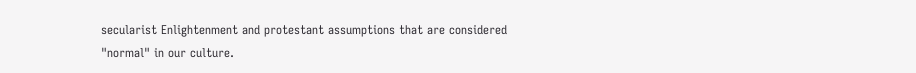secularist Enlightenment and protestant assumptions that are considered "normal" in our culture.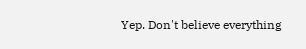Yep. Don't believe everything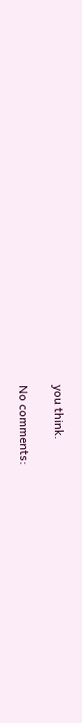you think.

No comments: